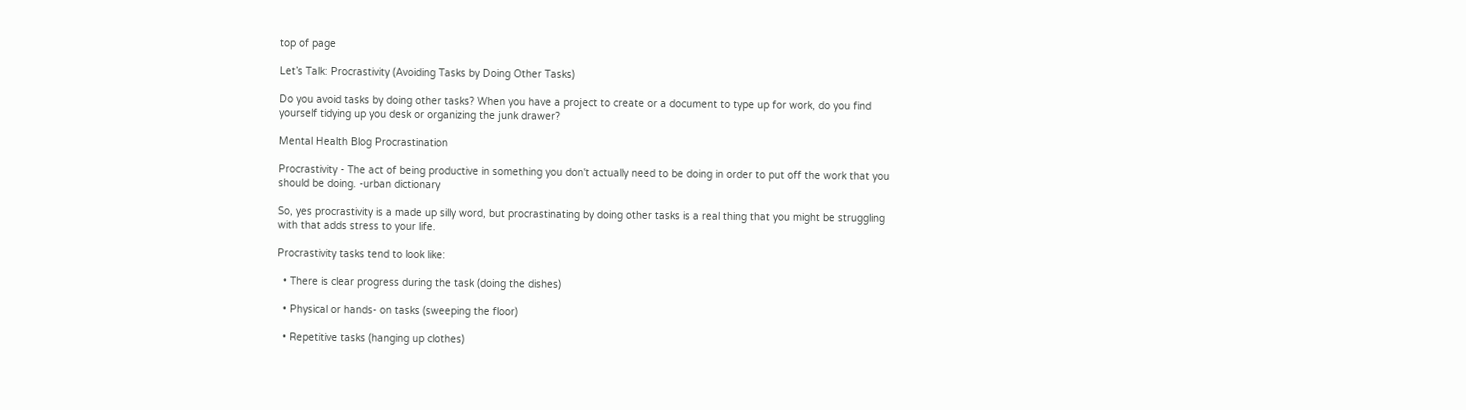top of page

Let’s Talk: Procrastivity (Avoiding Tasks by Doing Other Tasks)

Do you avoid tasks by doing other tasks? When you have a project to create or a document to type up for work, do you find yourself tidying up you desk or organizing the junk drawer?

Mental Health Blog Procrastination

Procrastivity - The act of being productive in something you don't actually need to be doing in order to put off the work that you should be doing. -urban dictionary

So, yes procrastivity is a made up silly word, but procrastinating by doing other tasks is a real thing that you might be struggling with that adds stress to your life.

Procrastivity tasks tend to look like:

  • There is clear progress during the task (doing the dishes)

  • Physical or hands- on tasks (sweeping the floor)

  • Repetitive tasks (hanging up clothes)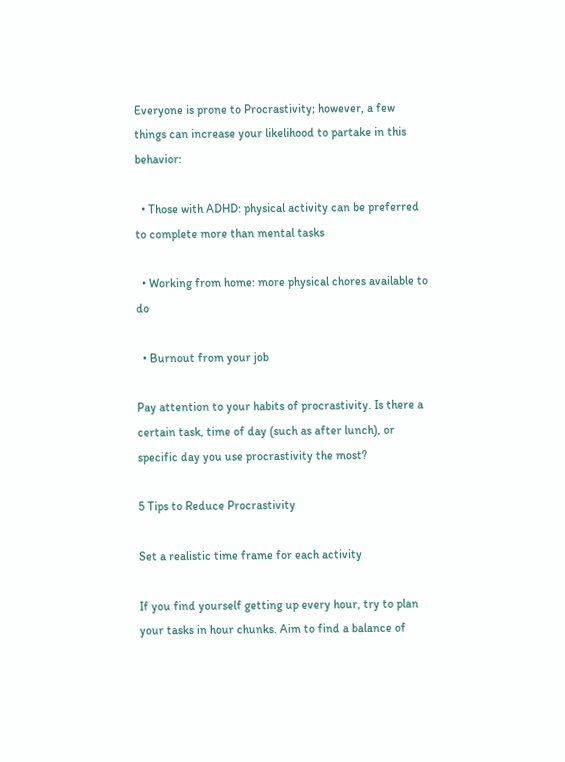Everyone is prone to Procrastivity; however, a few things can increase your likelihood to partake in this behavior:

  • Those with ADHD: physical activity can be preferred to complete more than mental tasks

  • Working from home: more physical chores available to do

  • Burnout from your job

Pay attention to your habits of procrastivity. Is there a certain task, time of day (such as after lunch), or specific day you use procrastivity the most?

5 Tips to Reduce Procrastivity

Set a realistic time frame for each activity

If you find yourself getting up every hour, try to plan your tasks in hour chunks. Aim to find a balance of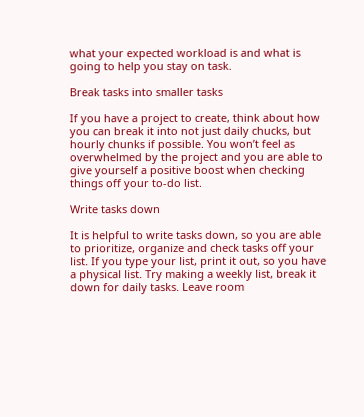what your expected workload is and what is going to help you stay on task.

Break tasks into smaller tasks

If you have a project to create, think about how you can break it into not just daily chucks, but hourly chunks if possible. You won’t feel as overwhelmed by the project and you are able to give yourself a positive boost when checking things off your to-do list.

Write tasks down

It is helpful to write tasks down, so you are able to prioritize, organize and check tasks off your list. If you type your list, print it out, so you have a physical list. Try making a weekly list, break it down for daily tasks. Leave room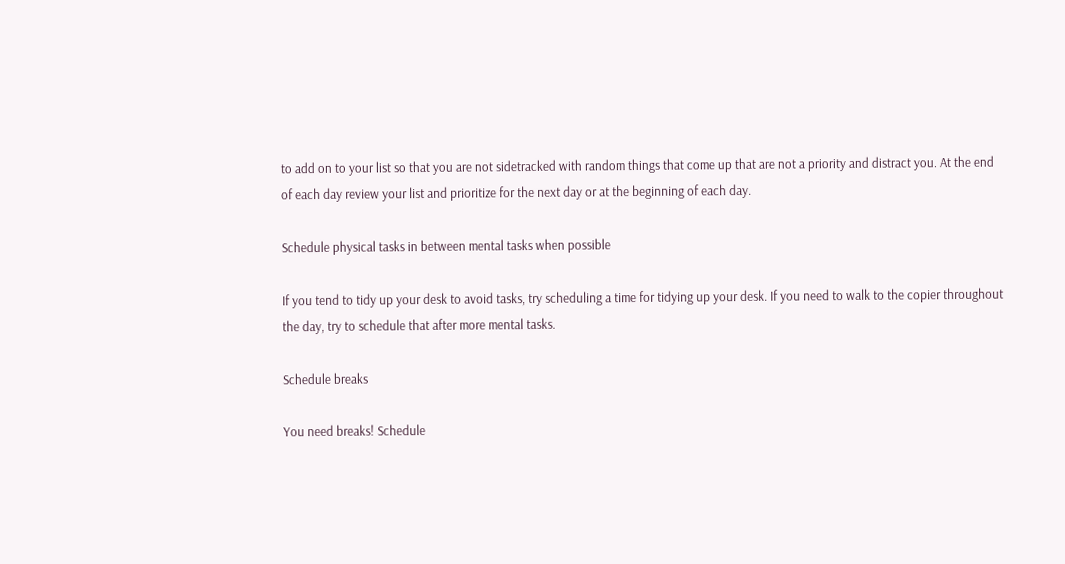to add on to your list so that you are not sidetracked with random things that come up that are not a priority and distract you. At the end of each day review your list and prioritize for the next day or at the beginning of each day.

Schedule physical tasks in between mental tasks when possible

If you tend to tidy up your desk to avoid tasks, try scheduling a time for tidying up your desk. If you need to walk to the copier throughout the day, try to schedule that after more mental tasks.

Schedule breaks

You need breaks! Schedule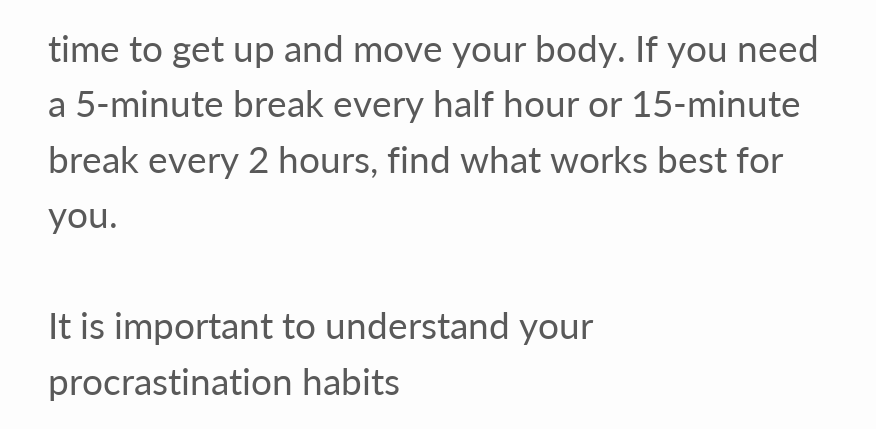time to get up and move your body. If you need a 5-minute break every half hour or 15-minute break every 2 hours, find what works best for you.

It is important to understand your procrastination habits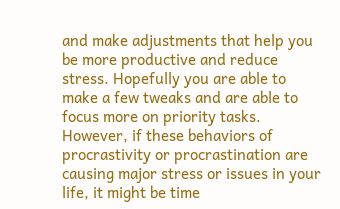and make adjustments that help you be more productive and reduce stress. Hopefully you are able to make a few tweaks and are able to focus more on priority tasks. However, if these behaviors of procrastivity or procrastination are causing major stress or issues in your life, it might be time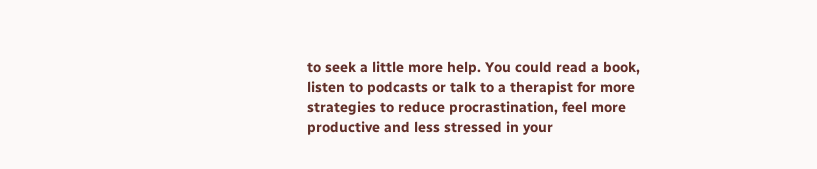to seek a little more help. You could read a book, listen to podcasts or talk to a therapist for more strategies to reduce procrastination, feel more productive and less stressed in your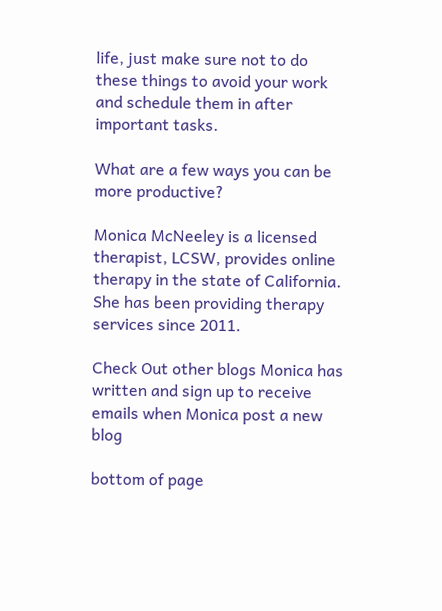life, just make sure not to do these things to avoid your work and schedule them in after important tasks.

What are a few ways you can be more productive?

Monica McNeeley is a licensed therapist, LCSW, provides online therapy in the state of California. She has been providing therapy services since 2011.

Check Out other blogs Monica has written and sign up to receive emails when Monica post a new blog

bottom of page